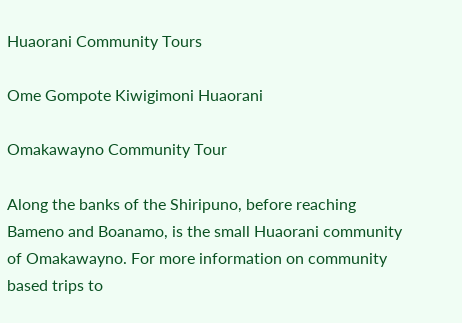Huaorani Community Tours

Ome Gompote Kiwigimoni Huaorani

Omakawayno Community Tour

Along the banks of the Shiripuno, before reaching Bameno and Boanamo, is the small Huaorani community of Omakawayno. For more information on community based trips to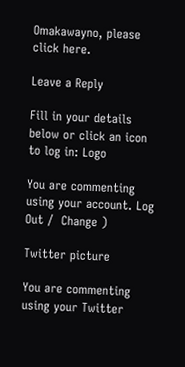Omakawayno, please click here.

Leave a Reply

Fill in your details below or click an icon to log in: Logo

You are commenting using your account. Log Out /  Change )

Twitter picture

You are commenting using your Twitter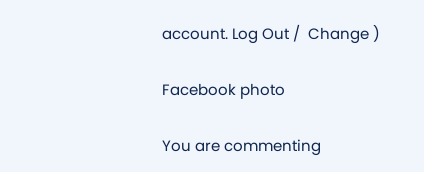account. Log Out /  Change )

Facebook photo

You are commenting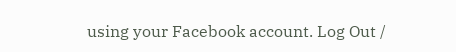using your Facebook account. Log Out /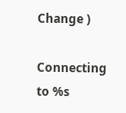Change )

Connecting to %s